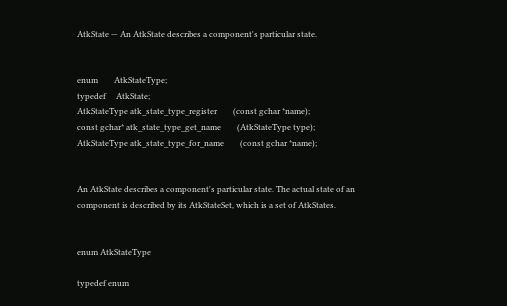AtkState — An AtkState describes a component's particular state.


enum        AtkStateType;
typedef     AtkState;
AtkStateType atk_state_type_register        (const gchar *name);
const gchar* atk_state_type_get_name        (AtkStateType type);
AtkStateType atk_state_type_for_name        (const gchar *name);


An AtkState describes a component's particular state. The actual state of an component is described by its AtkStateSet, which is a set of AtkStates.


enum AtkStateType

typedef enum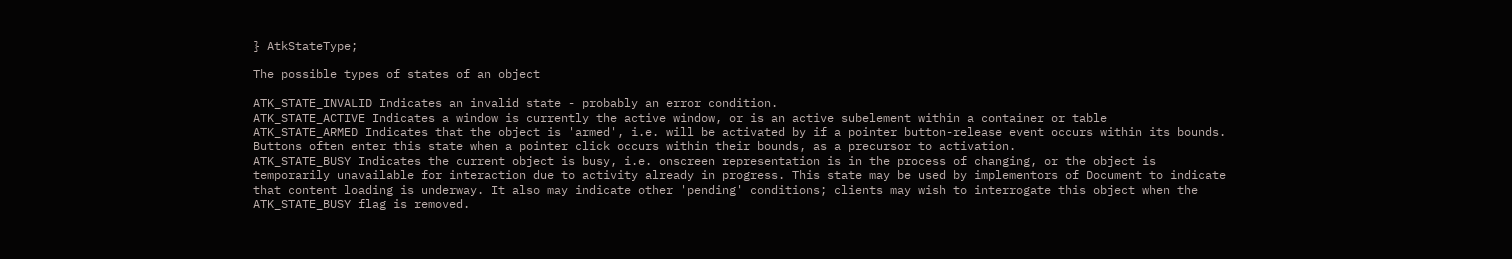} AtkStateType;

The possible types of states of an object

ATK_STATE_INVALID Indicates an invalid state - probably an error condition.
ATK_STATE_ACTIVE Indicates a window is currently the active window, or is an active subelement within a container or table
ATK_STATE_ARMED Indicates that the object is 'armed', i.e. will be activated by if a pointer button-release event occurs within its bounds. Buttons often enter this state when a pointer click occurs within their bounds, as a precursor to activation.
ATK_STATE_BUSY Indicates the current object is busy, i.e. onscreen representation is in the process of changing, or the object is temporarily unavailable for interaction due to activity already in progress. This state may be used by implementors of Document to indicate that content loading is underway. It also may indicate other 'pending' conditions; clients may wish to interrogate this object when the ATK_STATE_BUSY flag is removed.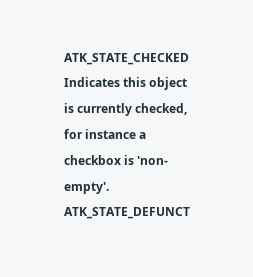ATK_STATE_CHECKED Indicates this object is currently checked, for instance a checkbox is 'non-empty'.
ATK_STATE_DEFUNCT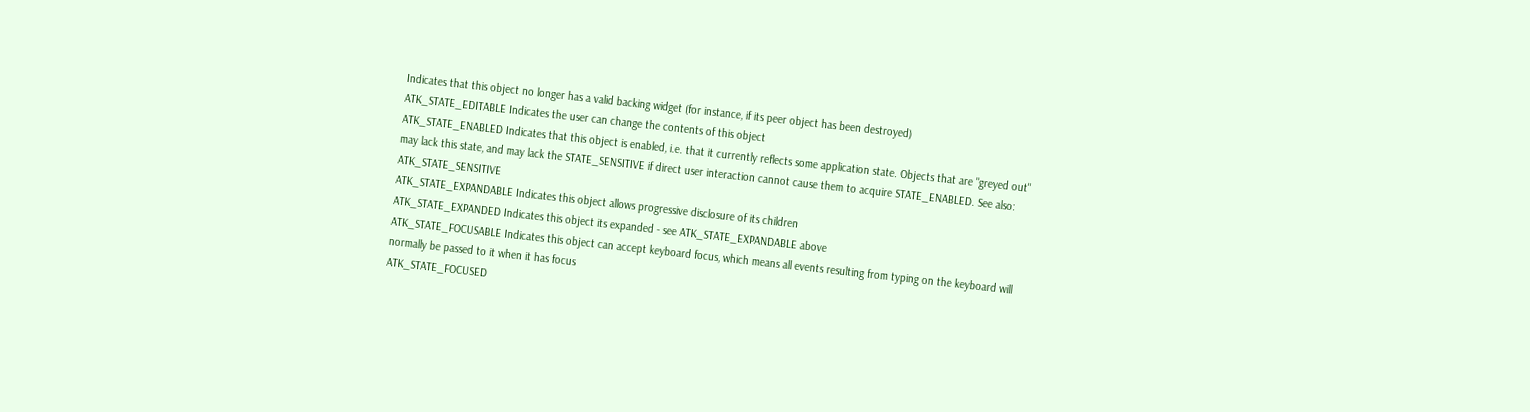Indicates that this object no longer has a valid backing widget (for instance, if its peer object has been destroyed)
ATK_STATE_EDITABLE Indicates the user can change the contents of this object
ATK_STATE_ENABLED Indicates that this object is enabled, i.e. that it currently reflects some application state. Objects that are "greyed out" may lack this state, and may lack the STATE_SENSITIVE if direct user interaction cannot cause them to acquire STATE_ENABLED. See also: ATK_STATE_SENSITIVE
ATK_STATE_EXPANDABLE Indicates this object allows progressive disclosure of its children
ATK_STATE_EXPANDED Indicates this object its expanded - see ATK_STATE_EXPANDABLE above
ATK_STATE_FOCUSABLE Indicates this object can accept keyboard focus, which means all events resulting from typing on the keyboard will normally be passed to it when it has focus
ATK_STATE_FOCUSED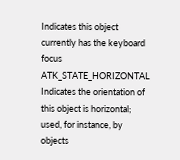Indicates this object currently has the keyboard focus
ATK_STATE_HORIZONTAL Indicates the orientation of this object is horizontal; used, for instance, by objects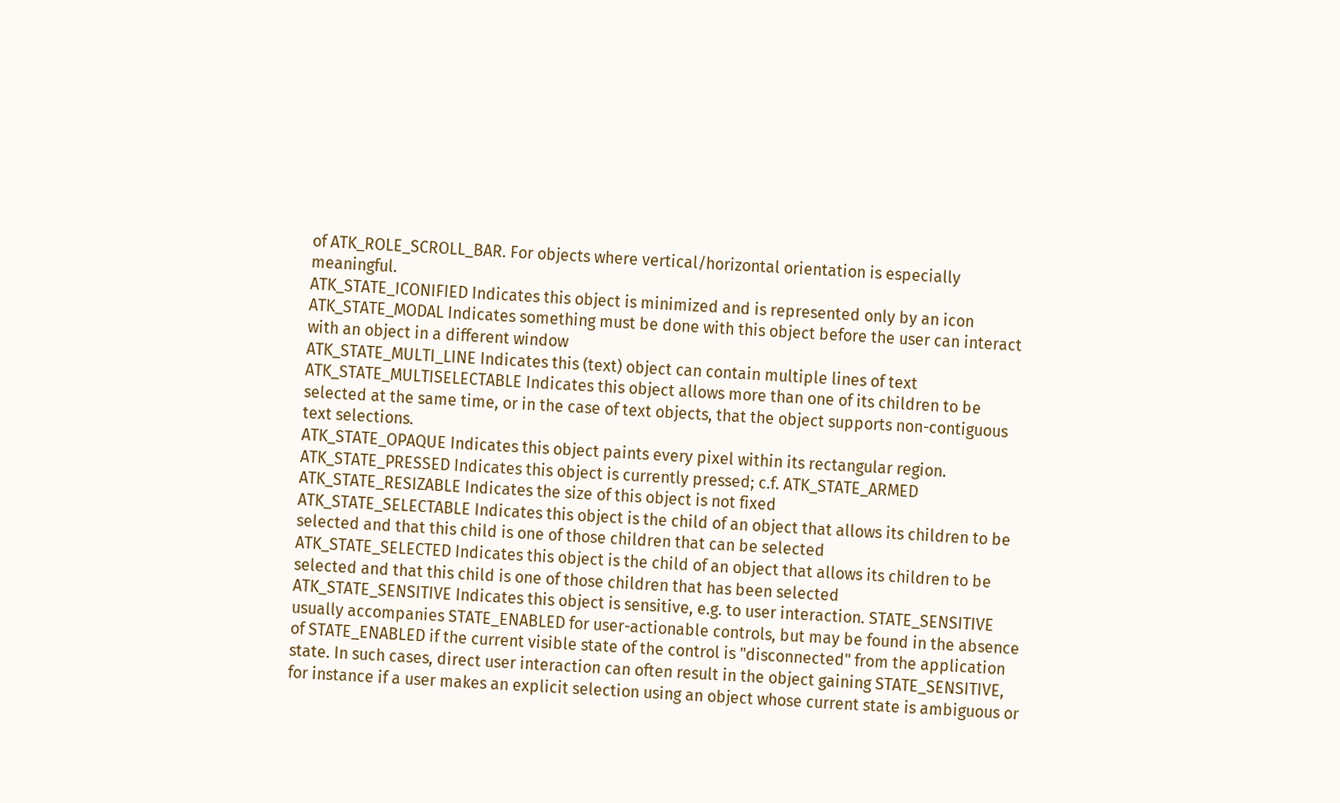of ATK_ROLE_SCROLL_BAR. For objects where vertical/horizontal orientation is especially meaningful.
ATK_STATE_ICONIFIED Indicates this object is minimized and is represented only by an icon
ATK_STATE_MODAL Indicates something must be done with this object before the user can interact with an object in a different window
ATK_STATE_MULTI_LINE Indicates this (text) object can contain multiple lines of text
ATK_STATE_MULTISELECTABLE Indicates this object allows more than one of its children to be selected at the same time, or in the case of text objects, that the object supports non-contiguous text selections.
ATK_STATE_OPAQUE Indicates this object paints every pixel within its rectangular region.
ATK_STATE_PRESSED Indicates this object is currently pressed; c.f. ATK_STATE_ARMED
ATK_STATE_RESIZABLE Indicates the size of this object is not fixed
ATK_STATE_SELECTABLE Indicates this object is the child of an object that allows its children to be selected and that this child is one of those children that can be selected
ATK_STATE_SELECTED Indicates this object is the child of an object that allows its children to be selected and that this child is one of those children that has been selected
ATK_STATE_SENSITIVE Indicates this object is sensitive, e.g. to user interaction. STATE_SENSITIVE usually accompanies STATE_ENABLED for user-actionable controls, but may be found in the absence of STATE_ENABLED if the current visible state of the control is "disconnected" from the application state. In such cases, direct user interaction can often result in the object gaining STATE_SENSITIVE, for instance if a user makes an explicit selection using an object whose current state is ambiguous or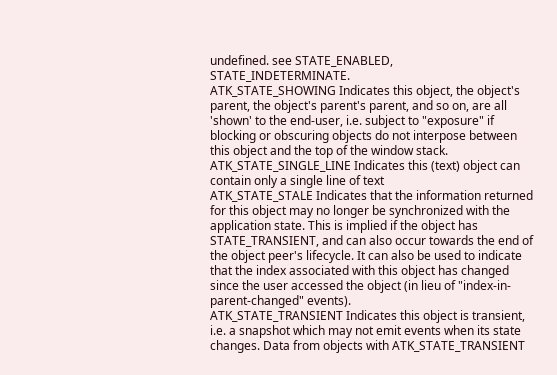undefined. see STATE_ENABLED, STATE_INDETERMINATE.
ATK_STATE_SHOWING Indicates this object, the object's parent, the object's parent's parent, and so on, are all 'shown' to the end-user, i.e. subject to "exposure" if blocking or obscuring objects do not interpose between this object and the top of the window stack.
ATK_STATE_SINGLE_LINE Indicates this (text) object can contain only a single line of text
ATK_STATE_STALE Indicates that the information returned for this object may no longer be synchronized with the application state. This is implied if the object has STATE_TRANSIENT, and can also occur towards the end of the object peer's lifecycle. It can also be used to indicate that the index associated with this object has changed since the user accessed the object (in lieu of "index-in-parent-changed" events).
ATK_STATE_TRANSIENT Indicates this object is transient, i.e. a snapshot which may not emit events when its state changes. Data from objects with ATK_STATE_TRANSIENT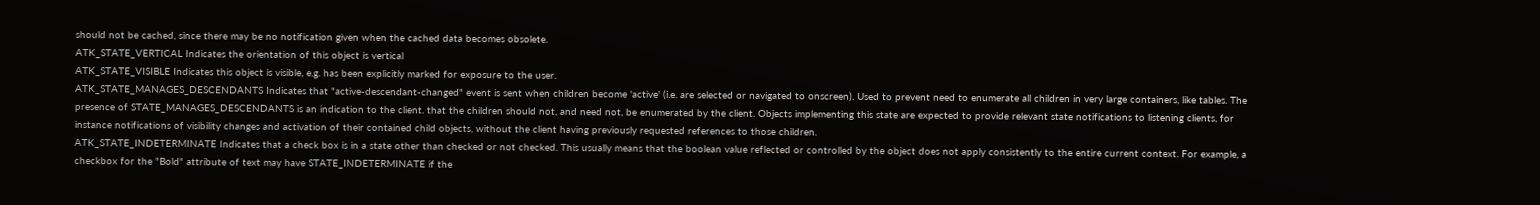should not be cached, since there may be no notification given when the cached data becomes obsolete.
ATK_STATE_VERTICAL Indicates the orientation of this object is vertical
ATK_STATE_VISIBLE Indicates this object is visible, e.g. has been explicitly marked for exposure to the user.
ATK_STATE_MANAGES_DESCENDANTS Indicates that "active-descendant-changed" event is sent when children become 'active' (i.e. are selected or navigated to onscreen). Used to prevent need to enumerate all children in very large containers, like tables. The presence of STATE_MANAGES_DESCENDANTS is an indication to the client. that the children should not, and need not, be enumerated by the client. Objects implementing this state are expected to provide relevant state notifications to listening clients, for instance notifications of visibility changes and activation of their contained child objects, without the client having previously requested references to those children.
ATK_STATE_INDETERMINATE Indicates that a check box is in a state other than checked or not checked. This usually means that the boolean value reflected or controlled by the object does not apply consistently to the entire current context. For example, a checkbox for the "Bold" attribute of text may have STATE_INDETERMINATE if the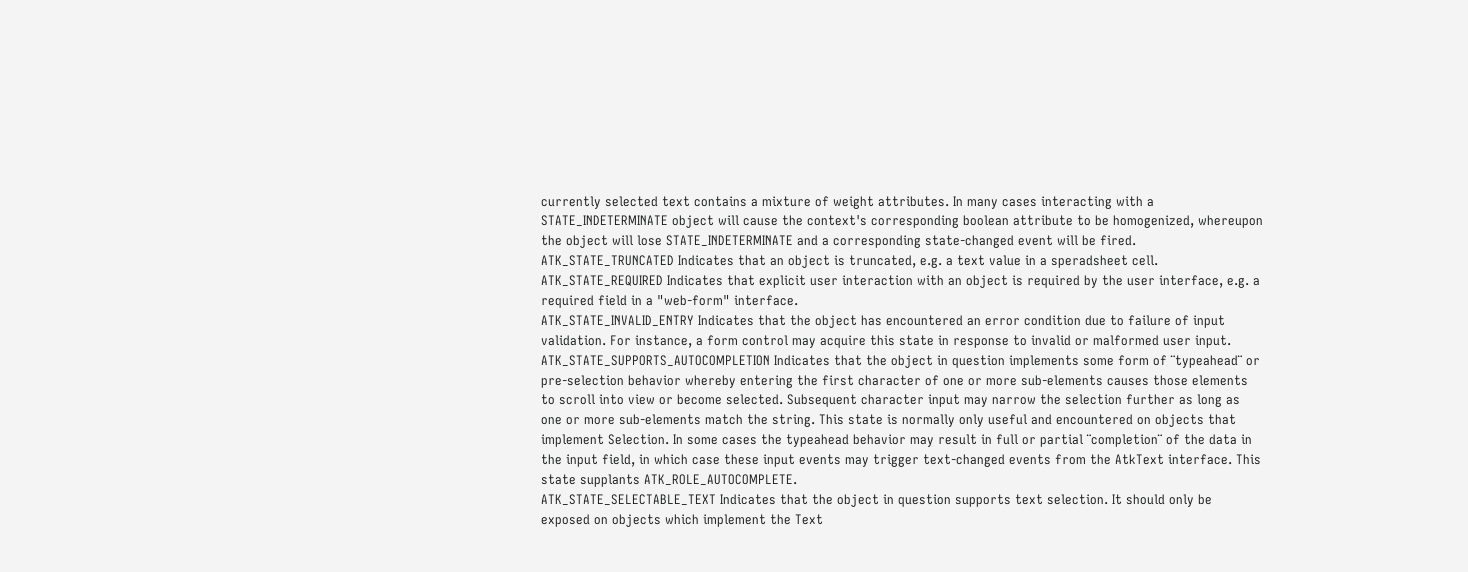currently selected text contains a mixture of weight attributes. In many cases interacting with a STATE_INDETERMINATE object will cause the context's corresponding boolean attribute to be homogenized, whereupon the object will lose STATE_INDETERMINATE and a corresponding state-changed event will be fired.
ATK_STATE_TRUNCATED Indicates that an object is truncated, e.g. a text value in a speradsheet cell.
ATK_STATE_REQUIRED Indicates that explicit user interaction with an object is required by the user interface, e.g. a required field in a "web-form" interface.
ATK_STATE_INVALID_ENTRY Indicates that the object has encountered an error condition due to failure of input validation. For instance, a form control may acquire this state in response to invalid or malformed user input.
ATK_STATE_SUPPORTS_AUTOCOMPLETION Indicates that the object in question implements some form of ¨typeahead¨ or pre-selection behavior whereby entering the first character of one or more sub-elements causes those elements to scroll into view or become selected. Subsequent character input may narrow the selection further as long as one or more sub-elements match the string. This state is normally only useful and encountered on objects that implement Selection. In some cases the typeahead behavior may result in full or partial ¨completion¨ of the data in the input field, in which case these input events may trigger text-changed events from the AtkText interface. This state supplants ATK_ROLE_AUTOCOMPLETE.
ATK_STATE_SELECTABLE_TEXT Indicates that the object in question supports text selection. It should only be exposed on objects which implement the Text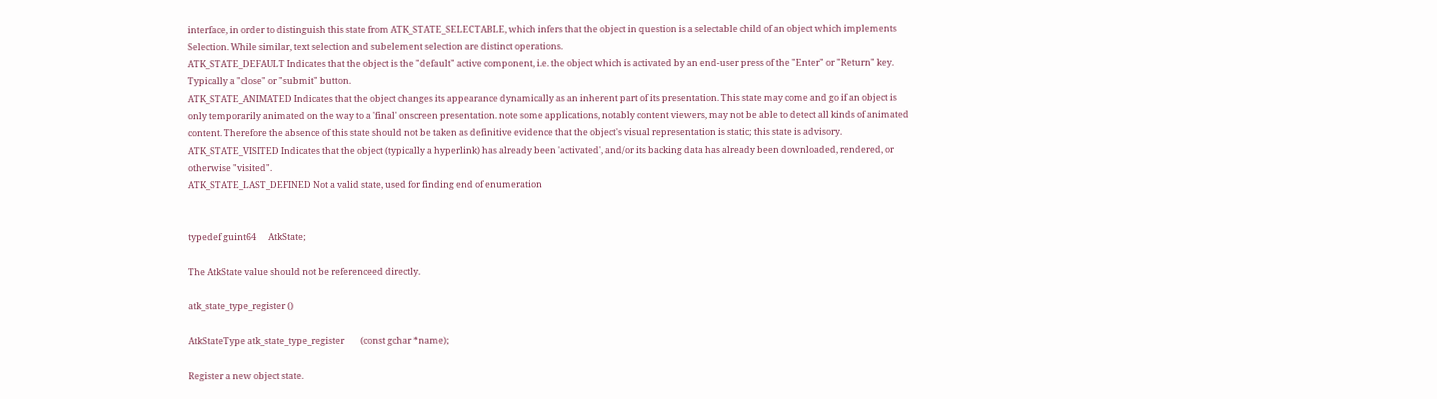interface, in order to distinguish this state from ATK_STATE_SELECTABLE, which infers that the object in question is a selectable child of an object which implements Selection. While similar, text selection and subelement selection are distinct operations.
ATK_STATE_DEFAULT Indicates that the object is the "default" active component, i.e. the object which is activated by an end-user press of the "Enter" or "Return" key. Typically a "close" or "submit" button.
ATK_STATE_ANIMATED Indicates that the object changes its appearance dynamically as an inherent part of its presentation. This state may come and go if an object is only temporarily animated on the way to a 'final' onscreen presentation. note some applications, notably content viewers, may not be able to detect all kinds of animated content. Therefore the absence of this state should not be taken as definitive evidence that the object's visual representation is static; this state is advisory.
ATK_STATE_VISITED Indicates that the object (typically a hyperlink) has already been 'activated', and/or its backing data has already been downloaded, rendered, or otherwise "visited".
ATK_STATE_LAST_DEFINED Not a valid state, used for finding end of enumeration


typedef guint64      AtkState;

The AtkState value should not be referenceed directly.

atk_state_type_register ()

AtkStateType atk_state_type_register        (const gchar *name);

Register a new object state.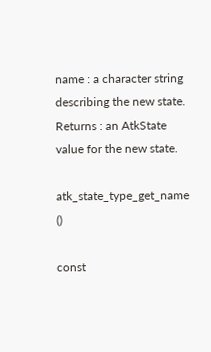name : a character string describing the new state.
Returns : an AtkState value for the new state.

atk_state_type_get_name ()

const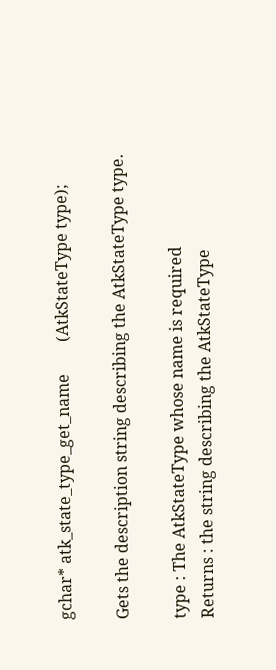gchar* atk_state_type_get_name        (AtkStateType type);

Gets the description string describing the AtkStateType type.

type : The AtkStateType whose name is required
Returns : the string describing the AtkStateType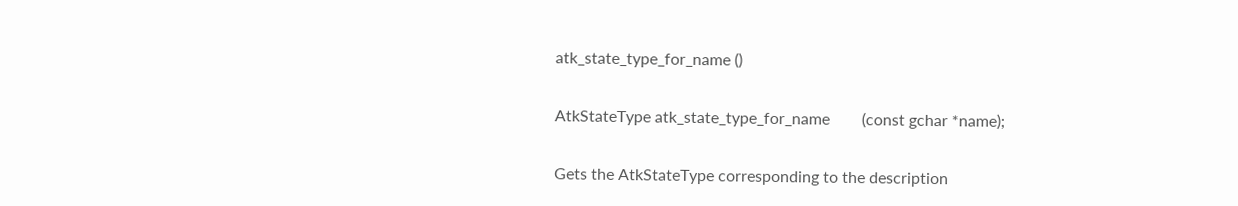atk_state_type_for_name ()

AtkStateType atk_state_type_for_name        (const gchar *name);

Gets the AtkStateType corresponding to the description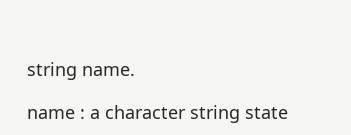string name.

name : a character string state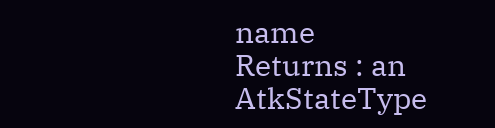name
Returns : an AtkStateType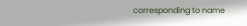corresponding to name